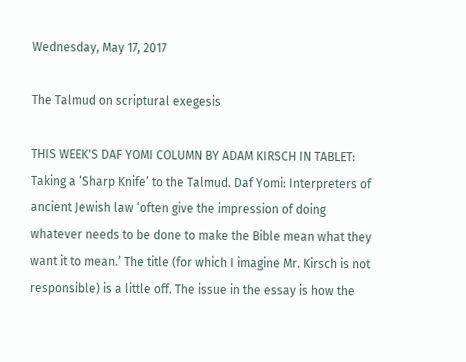Wednesday, May 17, 2017

The Talmud on scriptural exegesis

THIS WEEK'S DAF YOMI COLUMN BY ADAM KIRSCH IN TABLET: Taking a ‘Sharp Knife’ to the Talmud. Daf Yomi: Interpreters of ancient Jewish law ‘often give the impression of doing whatever needs to be done to make the Bible mean what they want it to mean.’ The title (for which I imagine Mr. Kirsch is not responsible) is a little off. The issue in the essay is how the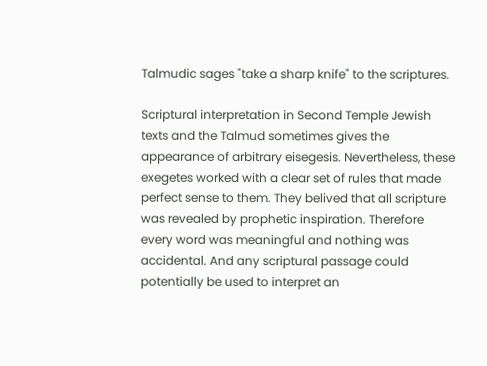Talmudic sages "take a sharp knife" to the scriptures.

Scriptural interpretation in Second Temple Jewish texts and the Talmud sometimes gives the appearance of arbitrary eisegesis. Nevertheless, these exegetes worked with a clear set of rules that made perfect sense to them. They belived that all scripture was revealed by prophetic inspiration. Therefore every word was meaningful and nothing was accidental. And any scriptural passage could potentially be used to interpret an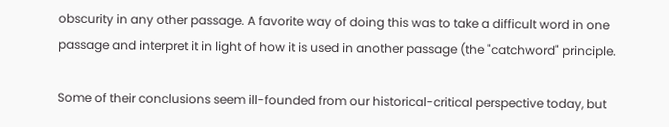obscurity in any other passage. A favorite way of doing this was to take a difficult word in one passage and interpret it in light of how it is used in another passage (the "catchword" principle.

Some of their conclusions seem ill-founded from our historical-critical perspective today, but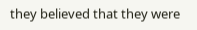they believed that they were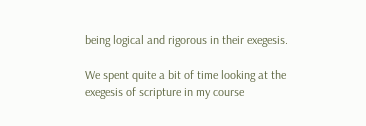being logical and rigorous in their exegesis.

We spent quite a bit of time looking at the exegesis of scripture in my course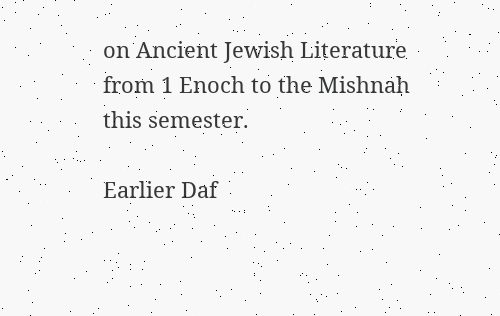on Ancient Jewish Literature from 1 Enoch to the Mishnah this semester.

Earlier Daf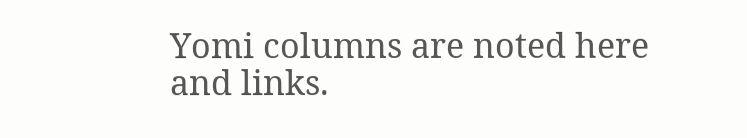Yomi columns are noted here and links.